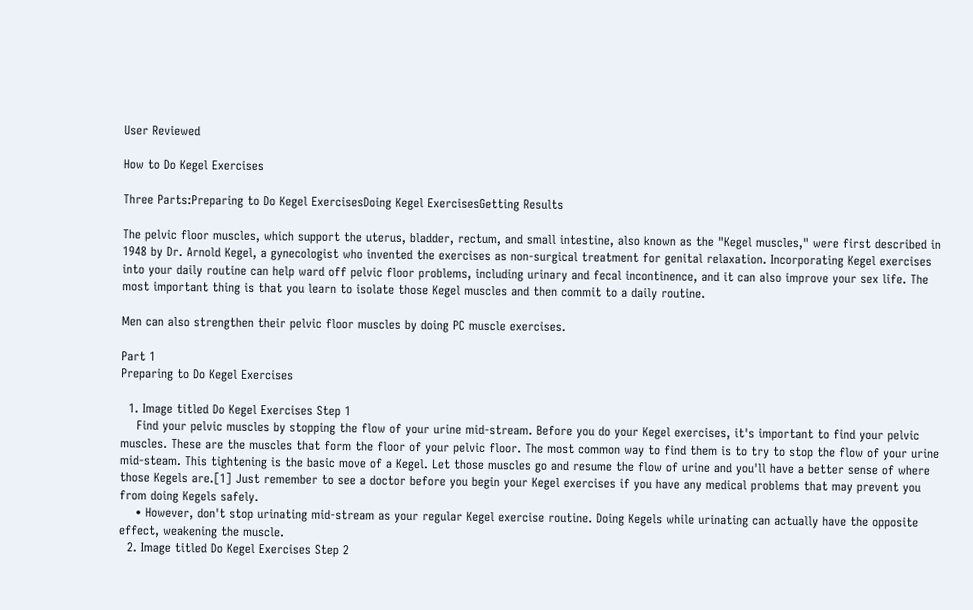User Reviewed

How to Do Kegel Exercises

Three Parts:Preparing to Do Kegel ExercisesDoing Kegel ExercisesGetting Results

The pelvic floor muscles, which support the uterus, bladder, rectum, and small intestine, also known as the "Kegel muscles," were first described in 1948 by Dr. Arnold Kegel, a gynecologist who invented the exercises as non-surgical treatment for genital relaxation. Incorporating Kegel exercises into your daily routine can help ward off pelvic floor problems, including urinary and fecal incontinence, and it can also improve your sex life. The most important thing is that you learn to isolate those Kegel muscles and then commit to a daily routine.

Men can also strengthen their pelvic floor muscles by doing PC muscle exercises.

Part 1
Preparing to Do Kegel Exercises

  1. Image titled Do Kegel Exercises Step 1
    Find your pelvic muscles by stopping the flow of your urine mid-stream. Before you do your Kegel exercises, it's important to find your pelvic muscles. These are the muscles that form the floor of your pelvic floor. The most common way to find them is to try to stop the flow of your urine mid-steam. This tightening is the basic move of a Kegel. Let those muscles go and resume the flow of urine and you'll have a better sense of where those Kegels are.[1] Just remember to see a doctor before you begin your Kegel exercises if you have any medical problems that may prevent you from doing Kegels safely.
    • However, don't stop urinating mid-stream as your regular Kegel exercise routine. Doing Kegels while urinating can actually have the opposite effect, weakening the muscle.
  2. Image titled Do Kegel Exercises Step 2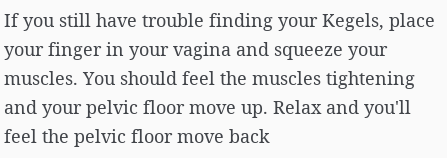If you still have trouble finding your Kegels, place your finger in your vagina and squeeze your muscles. You should feel the muscles tightening and your pelvic floor move up. Relax and you'll feel the pelvic floor move back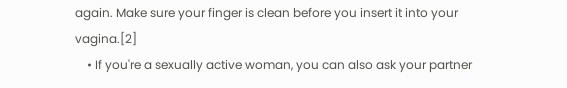again. Make sure your finger is clean before you insert it into your vagina.[2]
    • If you're a sexually active woman, you can also ask your partner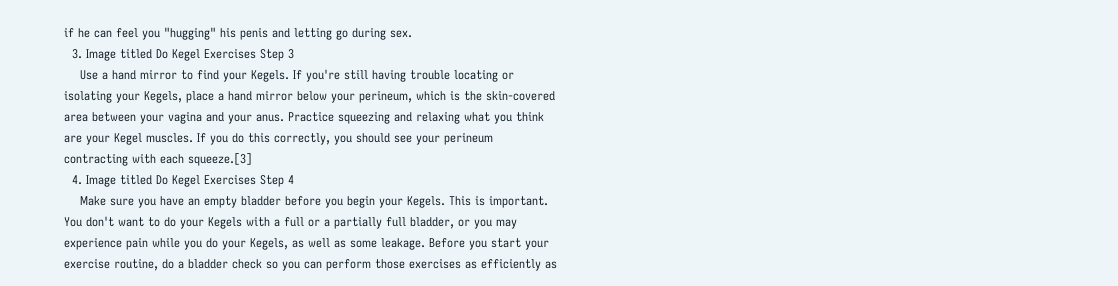if he can feel you "hugging" his penis and letting go during sex.
  3. Image titled Do Kegel Exercises Step 3
    Use a hand mirror to find your Kegels. If you're still having trouble locating or isolating your Kegels, place a hand mirror below your perineum, which is the skin-covered area between your vagina and your anus. Practice squeezing and relaxing what you think are your Kegel muscles. If you do this correctly, you should see your perineum contracting with each squeeze.[3]
  4. Image titled Do Kegel Exercises Step 4
    Make sure you have an empty bladder before you begin your Kegels. This is important. You don't want to do your Kegels with a full or a partially full bladder, or you may experience pain while you do your Kegels, as well as some leakage. Before you start your exercise routine, do a bladder check so you can perform those exercises as efficiently as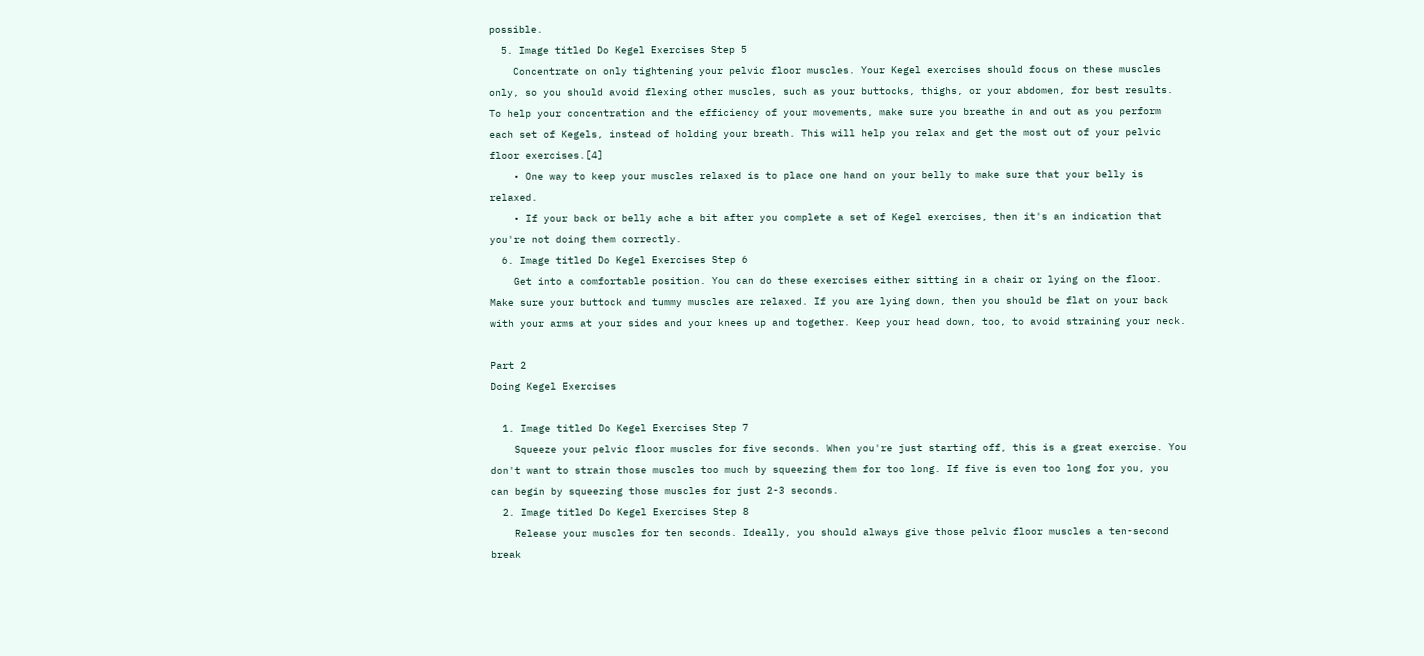possible.
  5. Image titled Do Kegel Exercises Step 5
    Concentrate on only tightening your pelvic floor muscles. Your Kegel exercises should focus on these muscles only, so you should avoid flexing other muscles, such as your buttocks, thighs, or your abdomen, for best results. To help your concentration and the efficiency of your movements, make sure you breathe in and out as you perform each set of Kegels, instead of holding your breath. This will help you relax and get the most out of your pelvic floor exercises.[4]
    • One way to keep your muscles relaxed is to place one hand on your belly to make sure that your belly is relaxed.
    • If your back or belly ache a bit after you complete a set of Kegel exercises, then it's an indication that you're not doing them correctly.
  6. Image titled Do Kegel Exercises Step 6
    Get into a comfortable position. You can do these exercises either sitting in a chair or lying on the floor. Make sure your buttock and tummy muscles are relaxed. If you are lying down, then you should be flat on your back with your arms at your sides and your knees up and together. Keep your head down, too, to avoid straining your neck.

Part 2
Doing Kegel Exercises

  1. Image titled Do Kegel Exercises Step 7
    Squeeze your pelvic floor muscles for five seconds. When you're just starting off, this is a great exercise. You don't want to strain those muscles too much by squeezing them for too long. If five is even too long for you, you can begin by squeezing those muscles for just 2-3 seconds.
  2. Image titled Do Kegel Exercises Step 8
    Release your muscles for ten seconds. Ideally, you should always give those pelvic floor muscles a ten-second break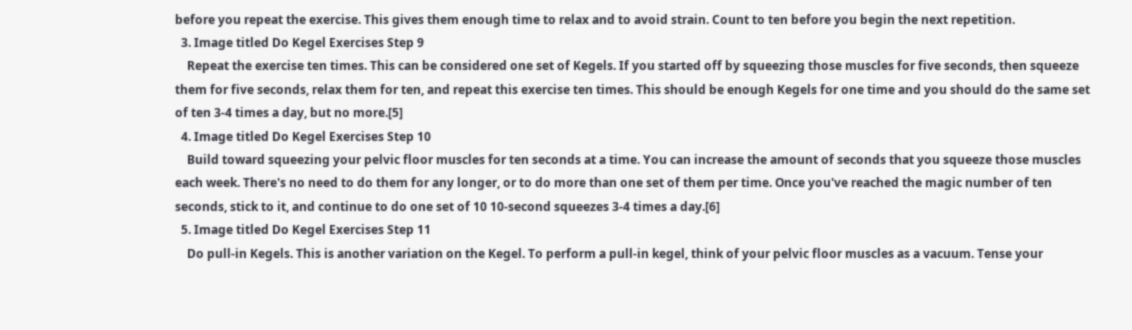before you repeat the exercise. This gives them enough time to relax and to avoid strain. Count to ten before you begin the next repetition.
  3. Image titled Do Kegel Exercises Step 9
    Repeat the exercise ten times. This can be considered one set of Kegels. If you started off by squeezing those muscles for five seconds, then squeeze them for five seconds, relax them for ten, and repeat this exercise ten times. This should be enough Kegels for one time and you should do the same set of ten 3-4 times a day, but no more.[5]
  4. Image titled Do Kegel Exercises Step 10
    Build toward squeezing your pelvic floor muscles for ten seconds at a time. You can increase the amount of seconds that you squeeze those muscles each week. There's no need to do them for any longer, or to do more than one set of them per time. Once you've reached the magic number of ten seconds, stick to it, and continue to do one set of 10 10-second squeezes 3-4 times a day.[6]
  5. Image titled Do Kegel Exercises Step 11
    Do pull-in Kegels. This is another variation on the Kegel. To perform a pull-in kegel, think of your pelvic floor muscles as a vacuum. Tense your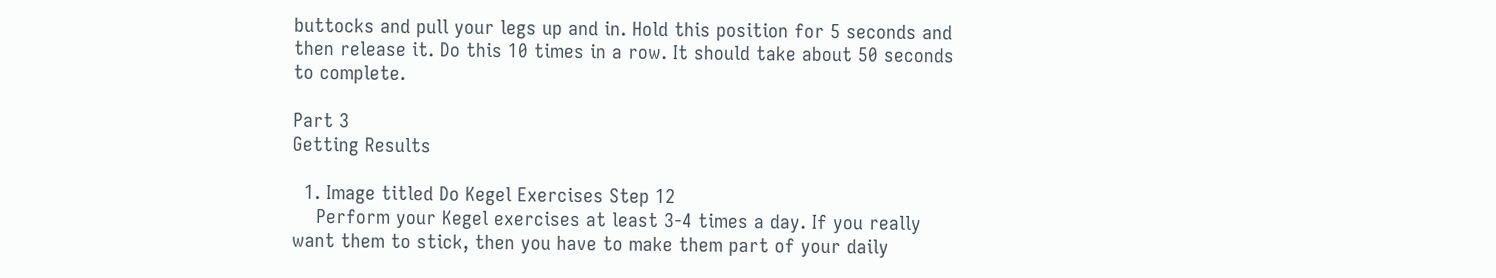buttocks and pull your legs up and in. Hold this position for 5 seconds and then release it. Do this 10 times in a row. It should take about 50 seconds to complete.

Part 3
Getting Results

  1. Image titled Do Kegel Exercises Step 12
    Perform your Kegel exercises at least 3-4 times a day. If you really want them to stick, then you have to make them part of your daily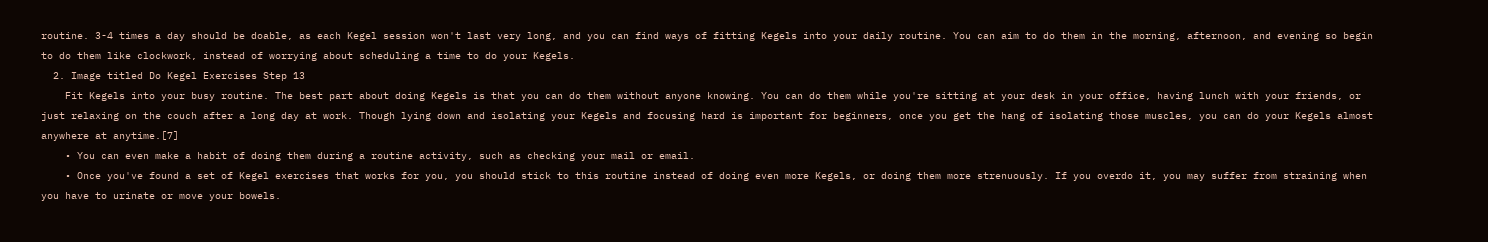routine. 3-4 times a day should be doable, as each Kegel session won't last very long, and you can find ways of fitting Kegels into your daily routine. You can aim to do them in the morning, afternoon, and evening so begin to do them like clockwork, instead of worrying about scheduling a time to do your Kegels.
  2. Image titled Do Kegel Exercises Step 13
    Fit Kegels into your busy routine. The best part about doing Kegels is that you can do them without anyone knowing. You can do them while you're sitting at your desk in your office, having lunch with your friends, or just relaxing on the couch after a long day at work. Though lying down and isolating your Kegels and focusing hard is important for beginners, once you get the hang of isolating those muscles, you can do your Kegels almost anywhere at anytime.[7]
    • You can even make a habit of doing them during a routine activity, such as checking your mail or email.
    • Once you've found a set of Kegel exercises that works for you, you should stick to this routine instead of doing even more Kegels, or doing them more strenuously. If you overdo it, you may suffer from straining when you have to urinate or move your bowels.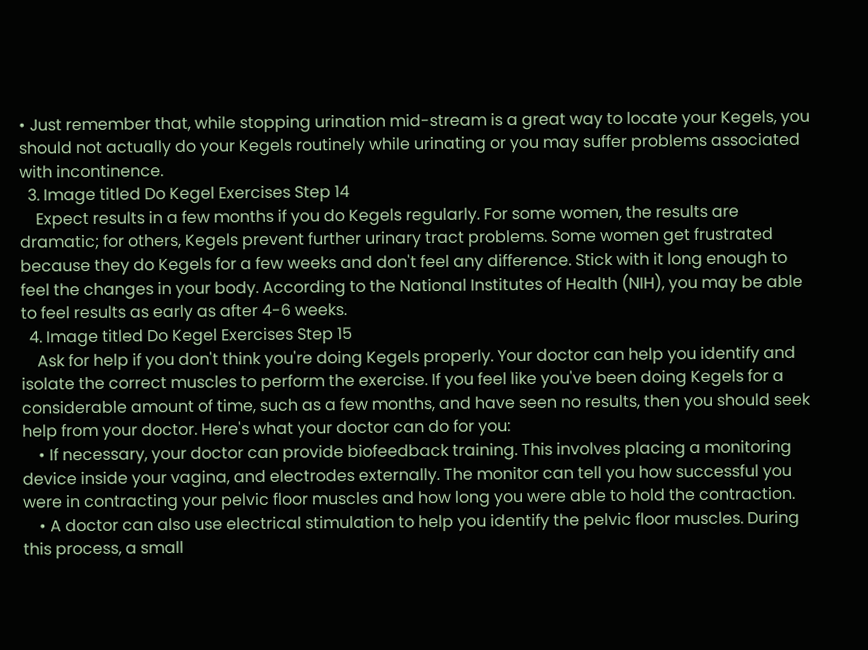• Just remember that, while stopping urination mid-stream is a great way to locate your Kegels, you should not actually do your Kegels routinely while urinating or you may suffer problems associated with incontinence.
  3. Image titled Do Kegel Exercises Step 14
    Expect results in a few months if you do Kegels regularly. For some women, the results are dramatic; for others, Kegels prevent further urinary tract problems. Some women get frustrated because they do Kegels for a few weeks and don't feel any difference. Stick with it long enough to feel the changes in your body. According to the National Institutes of Health (NIH), you may be able to feel results as early as after 4-6 weeks.
  4. Image titled Do Kegel Exercises Step 15
    Ask for help if you don't think you're doing Kegels properly. Your doctor can help you identify and isolate the correct muscles to perform the exercise. If you feel like you've been doing Kegels for a considerable amount of time, such as a few months, and have seen no results, then you should seek help from your doctor. Here's what your doctor can do for you:
    • If necessary, your doctor can provide biofeedback training. This involves placing a monitoring device inside your vagina, and electrodes externally. The monitor can tell you how successful you were in contracting your pelvic floor muscles and how long you were able to hold the contraction.
    • A doctor can also use electrical stimulation to help you identify the pelvic floor muscles. During this process, a small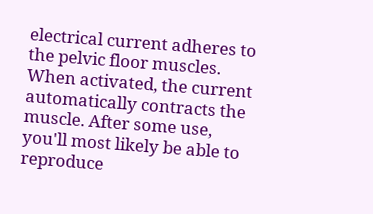electrical current adheres to the pelvic floor muscles. When activated, the current automatically contracts the muscle. After some use, you'll most likely be able to reproduce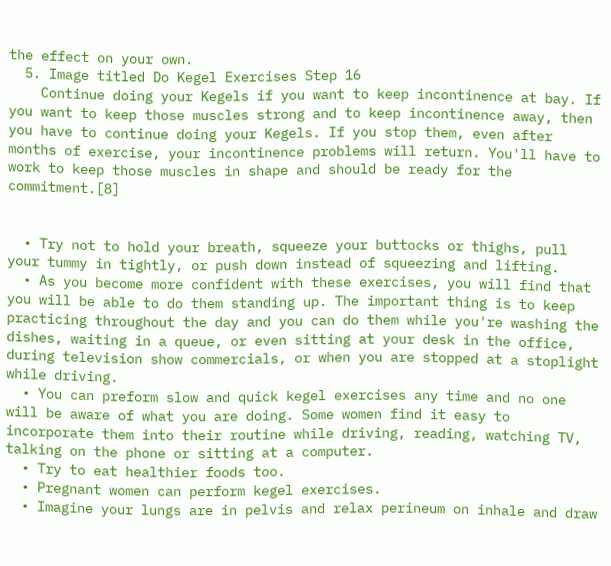the effect on your own.
  5. Image titled Do Kegel Exercises Step 16
    Continue doing your Kegels if you want to keep incontinence at bay. If you want to keep those muscles strong and to keep incontinence away, then you have to continue doing your Kegels. If you stop them, even after months of exercise, your incontinence problems will return. You'll have to work to keep those muscles in shape and should be ready for the commitment.[8]


  • Try not to hold your breath, squeeze your buttocks or thighs, pull your tummy in tightly, or push down instead of squeezing and lifting.
  • As you become more confident with these exercises, you will find that you will be able to do them standing up. The important thing is to keep practicing throughout the day and you can do them while you're washing the dishes, waiting in a queue, or even sitting at your desk in the office, during television show commercials, or when you are stopped at a stoplight while driving.
  • You can preform slow and quick kegel exercises any time and no one will be aware of what you are doing. Some women find it easy to incorporate them into their routine while driving, reading, watching TV, talking on the phone or sitting at a computer.
  • Try to eat healthier foods too.
  • Pregnant women can perform kegel exercises.
  • Imagine your lungs are in pelvis and relax perineum on inhale and draw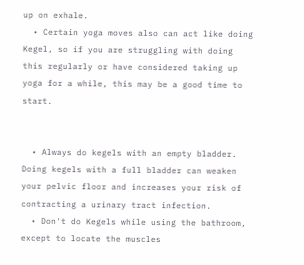up on exhale.
  • Certain yoga moves also can act like doing Kegel, so if you are struggling with doing this regularly or have considered taking up yoga for a while, this may be a good time to start.


  • Always do kegels with an empty bladder. Doing kegels with a full bladder can weaken your pelvic floor and increases your risk of contracting a urinary tract infection.
  • Don't do Kegels while using the bathroom, except to locate the muscles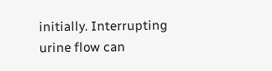initially. Interrupting urine flow can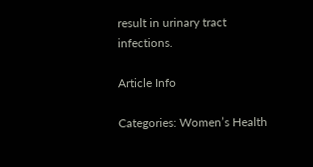result in urinary tract infections.

Article Info

Categories: Women’s Health